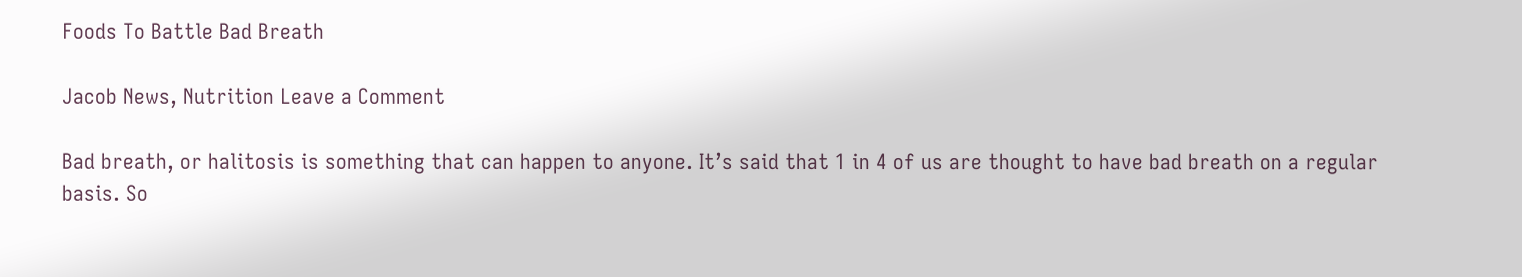Foods To Battle Bad Breath

Jacob News, Nutrition Leave a Comment

Bad breath, or halitosis is something that can happen to anyone. It’s said that 1 in 4 of us are thought to have bad breath on a regular basis. So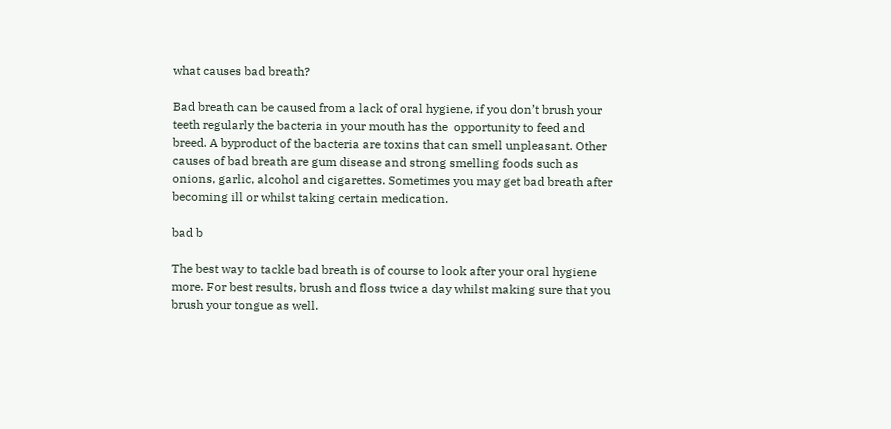what causes bad breath?

Bad breath can be caused from a lack of oral hygiene, if you don’t brush your teeth regularly the bacteria in your mouth has the  opportunity to feed and breed. A byproduct of the bacteria are toxins that can smell unpleasant. Other causes of bad breath are gum disease and strong smelling foods such as onions, garlic, alcohol and cigarettes. Sometimes you may get bad breath after becoming ill or whilst taking certain medication.

bad b

The best way to tackle bad breath is of course to look after your oral hygiene more. For best results, brush and floss twice a day whilst making sure that you brush your tongue as well.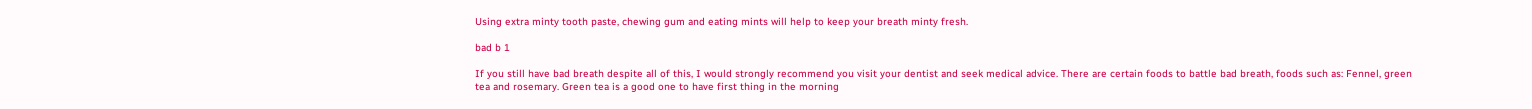Using extra minty tooth paste, chewing gum and eating mints will help to keep your breath minty fresh.

bad b 1

If you still have bad breath despite all of this, I would strongly recommend you visit your dentist and seek medical advice. There are certain foods to battle bad breath, foods such as: Fennel, green tea and rosemary. Green tea is a good one to have first thing in the morning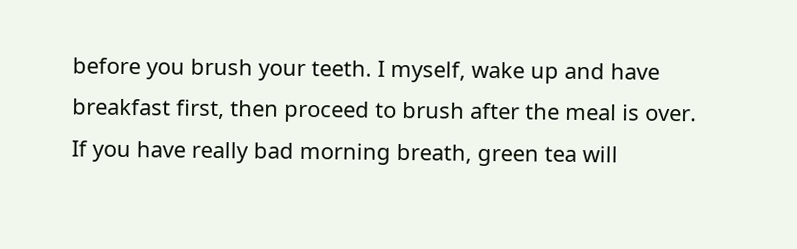before you brush your teeth. I myself, wake up and have breakfast first, then proceed to brush after the meal is over. If you have really bad morning breath, green tea will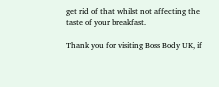get rid of that whilst not affecting the taste of your breakfast.

Thank you for visiting Boss Body UK, if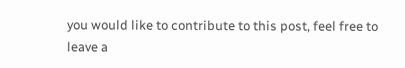you would like to contribute to this post, feel free to leave a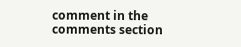comment in the comments section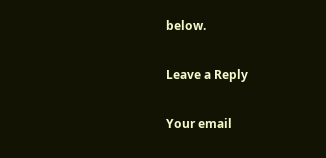below.

Leave a Reply

Your email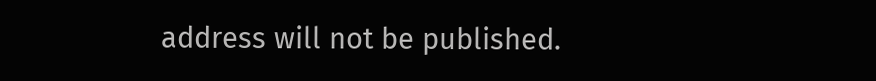address will not be published.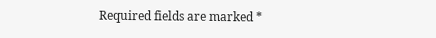Required fields are marked *